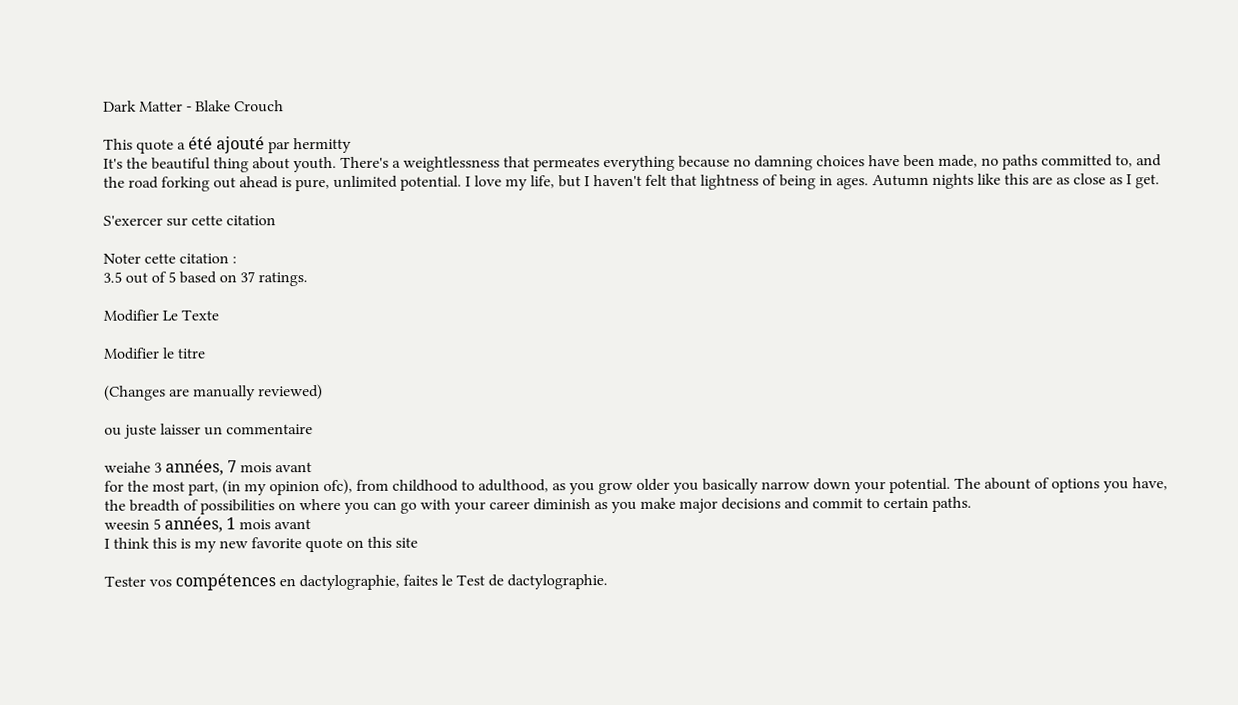Dark Matter - Blake Crouch

This quote a été ajouté par hermitty
It's the beautiful thing about youth. There's a weightlessness that permeates everything because no damning choices have been made, no paths committed to, and the road forking out ahead is pure, unlimited potential. I love my life, but I haven't felt that lightness of being in ages. Autumn nights like this are as close as I get.

S'exercer sur cette citation

Noter cette citation :
3.5 out of 5 based on 37 ratings.

Modifier Le Texte

Modifier le titre

(Changes are manually reviewed)

ou juste laisser un commentaire

weiahe 3 années, 7 mois avant
for the most part, (in my opinion ofc), from childhood to adulthood, as you grow older you basically narrow down your potential. The abount of options you have, the breadth of possibilities on where you can go with your career diminish as you make major decisions and commit to certain paths.
weesin 5 années, 1 mois avant
I think this is my new favorite quote on this site

Tester vos compétences en dactylographie, faites le Test de dactylographie.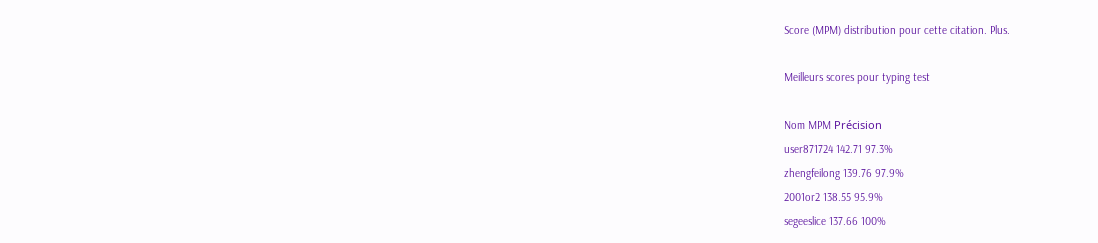Score (MPM) distribution pour cette citation. Plus.

Meilleurs scores pour typing test

Nom MPM Précision
user871724 142.71 97.3%
zhengfeilong 139.76 97.9%
2001or2 138.55 95.9%
segeeslice 137.66 100%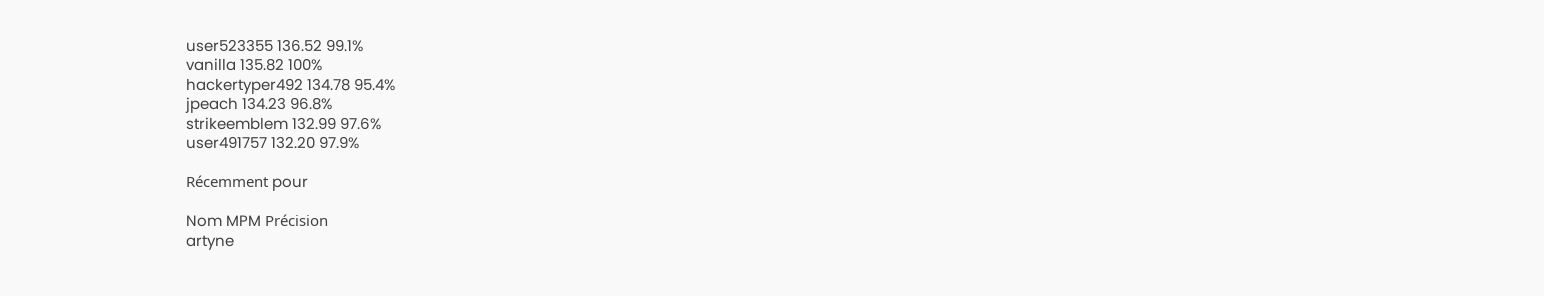user523355 136.52 99.1%
vanilla 135.82 100%
hackertyper492 134.78 95.4%
jpeach 134.23 96.8%
strikeemblem 132.99 97.6%
user491757 132.20 97.9%

Récemment pour

Nom MPM Précision
artyne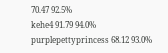70.47 92.5%
kehe4 91.79 94.0%
purplepettyprincess 68.12 93.0%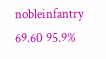nobleinfantry 69.60 95.9%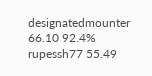designatedmounter 66.10 92.4%
rupessh77 55.49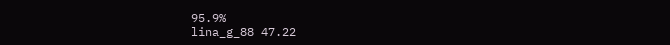95.9%
lina_g_88 47.22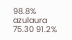98.8%
azulaura 75.30 91.2%